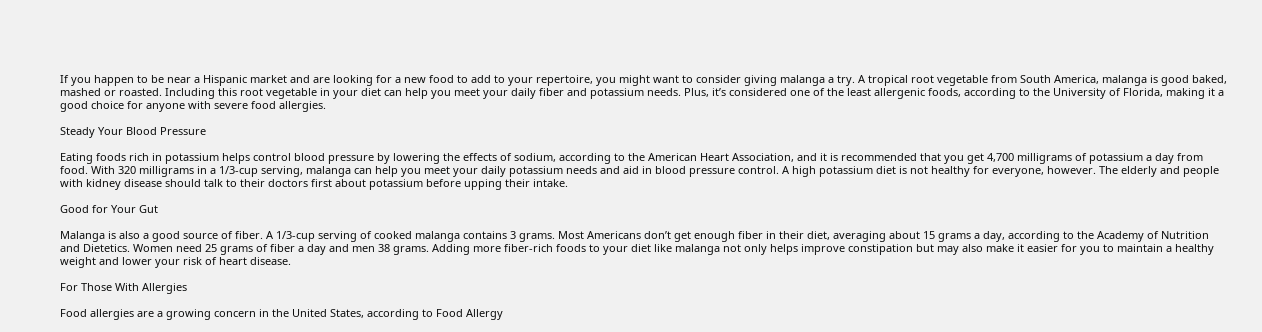If you happen to be near a Hispanic market and are looking for a new food to add to your repertoire, you might want to consider giving malanga a try. A tropical root vegetable from South America, malanga is good baked, mashed or roasted. Including this root vegetable in your diet can help you meet your daily fiber and potassium needs. Plus, it’s considered one of the least allergenic foods, according to the University of Florida, making it a good choice for anyone with severe food allergies.

Steady Your Blood Pressure

Eating foods rich in potassium helps control blood pressure by lowering the effects of sodium, according to the American Heart Association, and it is recommended that you get 4,700 milligrams of potassium a day from food. With 320 milligrams in a 1/3-cup serving, malanga can help you meet your daily potassium needs and aid in blood pressure control. A high potassium diet is not healthy for everyone, however. The elderly and people with kidney disease should talk to their doctors first about potassium before upping their intake.

Good for Your Gut

Malanga is also a good source of fiber. A 1/3-cup serving of cooked malanga contains 3 grams. Most Americans don’t get enough fiber in their diet, averaging about 15 grams a day, according to the Academy of Nutrition and Dietetics. Women need 25 grams of fiber a day and men 38 grams. Adding more fiber-rich foods to your diet like malanga not only helps improve constipation but may also make it easier for you to maintain a healthy weight and lower your risk of heart disease.

For Those With Allergies

Food allergies are a growing concern in the United States, according to Food Allergy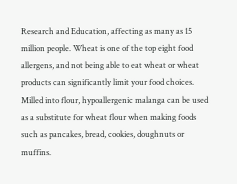Research and Education, affecting as many as 15 million people. Wheat is one of the top eight food allergens, and not being able to eat wheat or wheat products can significantly limit your food choices. Milled into flour, hypoallergenic malanga can be used as a substitute for wheat flour when making foods such as pancakes, bread, cookies, doughnuts or muffins.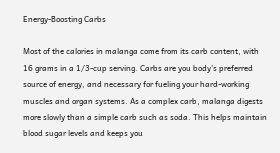Energy-Boosting Carbs

Most of the calories in malanga come from its carb content, with 16 grams in a 1/3-cup serving. Carbs are you body’s preferred source of energy, and necessary for fueling your hard-working muscles and organ systems. As a complex carb, malanga digests more slowly than a simple carb such as soda. This helps maintain blood sugar levels and keeps you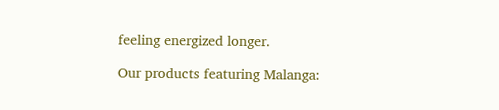feeling energized longer.

Our products featuring Malanga: